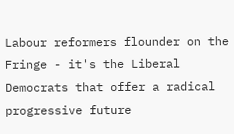Labour reformers flounder on the Fringe - it's the Liberal Democrats that offer a radical progressive future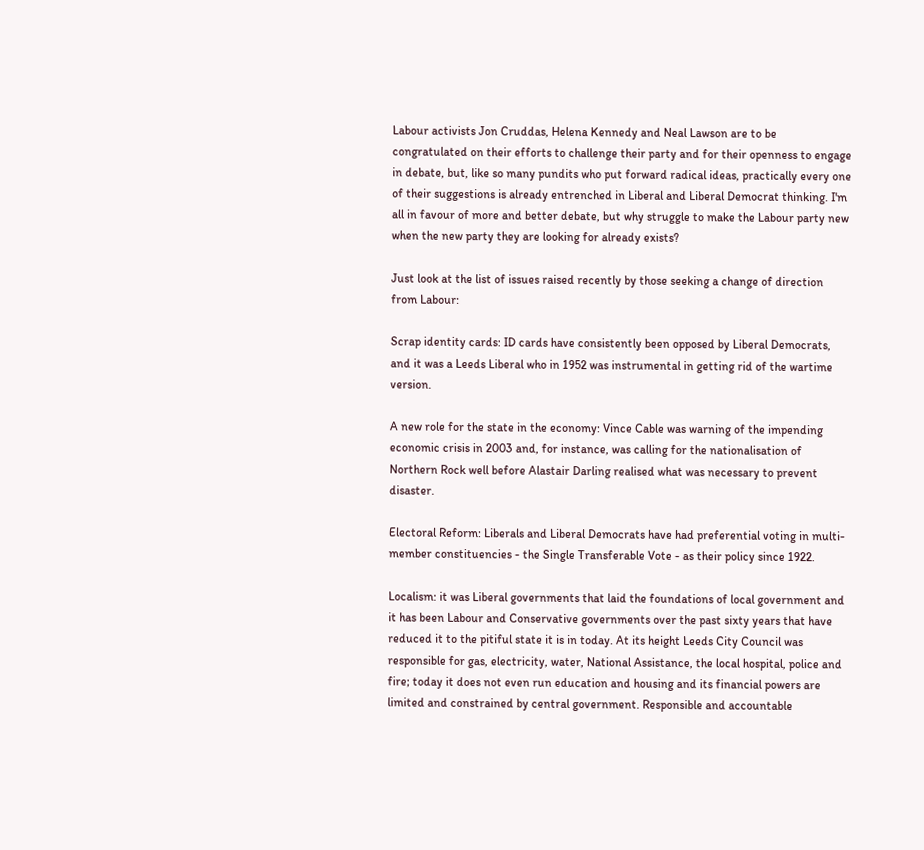Labour activists Jon Cruddas, Helena Kennedy and Neal Lawson are to be congratulated on their efforts to challenge their party and for their openness to engage in debate, but, like so many pundits who put forward radical ideas, practically every one of their suggestions is already entrenched in Liberal and Liberal Democrat thinking. I'm all in favour of more and better debate, but why struggle to make the Labour party new when the new party they are looking for already exists?

Just look at the list of issues raised recently by those seeking a change of direction from Labour:

Scrap identity cards: ID cards have consistently been opposed by Liberal Democrats, and it was a Leeds Liberal who in 1952 was instrumental in getting rid of the wartime version.

A new role for the state in the economy: Vince Cable was warning of the impending economic crisis in 2003 and, for instance, was calling for the nationalisation of Northern Rock well before Alastair Darling realised what was necessary to prevent disaster.

Electoral Reform: Liberals and Liberal Democrats have had preferential voting in multi-member constituencies - the Single Transferable Vote - as their policy since 1922.

Localism: it was Liberal governments that laid the foundations of local government and it has been Labour and Conservative governments over the past sixty years that have reduced it to the pitiful state it is in today. At its height Leeds City Council was responsible for gas, electricity, water, National Assistance, the local hospital, police and fire; today it does not even run education and housing and its financial powers are limited and constrained by central government. Responsible and accountable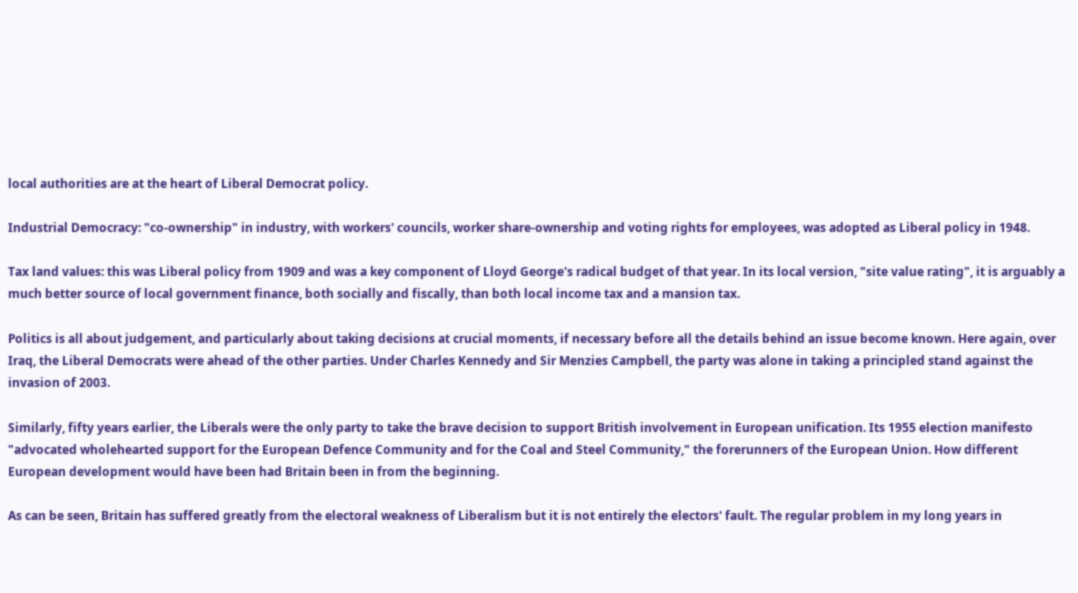local authorities are at the heart of Liberal Democrat policy.

Industrial Democracy: "co-ownership" in industry, with workers' councils, worker share-ownership and voting rights for employees, was adopted as Liberal policy in 1948.

Tax land values: this was Liberal policy from 1909 and was a key component of Lloyd George's radical budget of that year. In its local version, "site value rating", it is arguably a much better source of local government finance, both socially and fiscally, than both local income tax and a mansion tax.

Politics is all about judgement, and particularly about taking decisions at crucial moments, if necessary before all the details behind an issue become known. Here again, over Iraq, the Liberal Democrats were ahead of the other parties. Under Charles Kennedy and Sir Menzies Campbell, the party was alone in taking a principled stand against the invasion of 2003.

Similarly, fifty years earlier, the Liberals were the only party to take the brave decision to support British involvement in European unification. Its 1955 election manifesto "advocated wholehearted support for the European Defence Community and for the Coal and Steel Community," the forerunners of the European Union. How different European development would have been had Britain been in from the beginning.

As can be seen, Britain has suffered greatly from the electoral weakness of Liberalism but it is not entirely the electors' fault. The regular problem in my long years in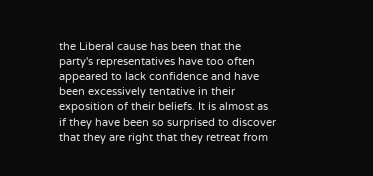the Liberal cause has been that the party's representatives have too often appeared to lack confidence and have been excessively tentative in their exposition of their beliefs. It is almost as if they have been so surprised to discover that they are right that they retreat from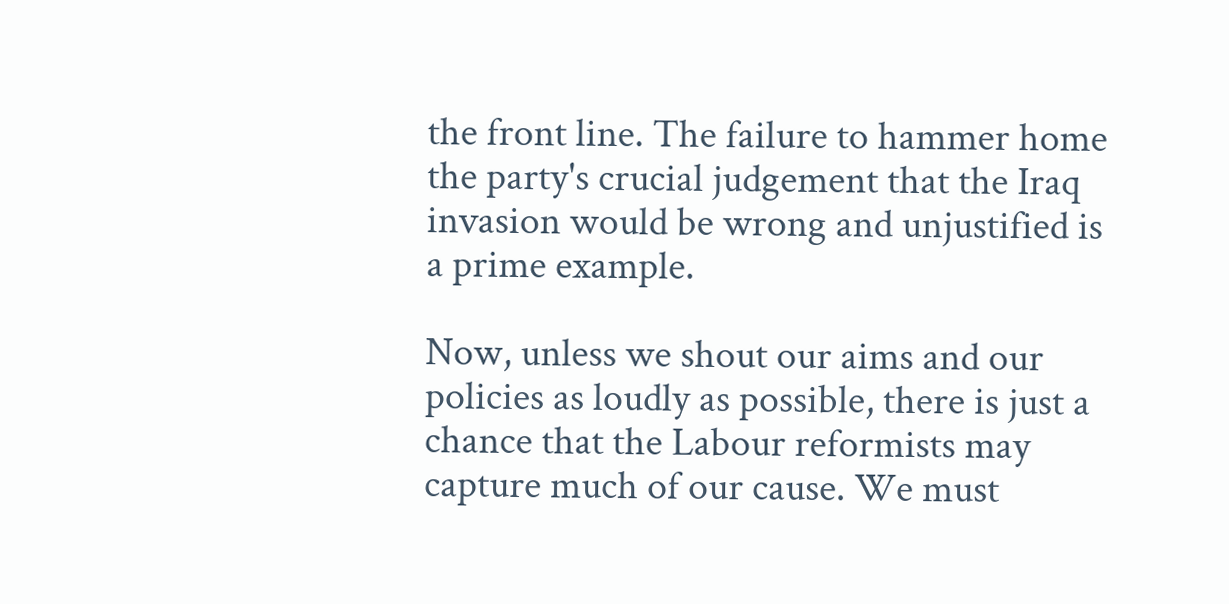the front line. The failure to hammer home the party's crucial judgement that the Iraq invasion would be wrong and unjustified is a prime example.

Now, unless we shout our aims and our policies as loudly as possible, there is just a chance that the Labour reformists may capture much of our cause. We must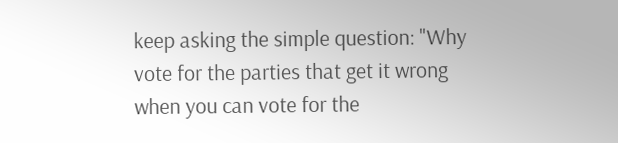keep asking the simple question: "Why vote for the parties that get it wrong when you can vote for the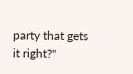party that gets it right?"